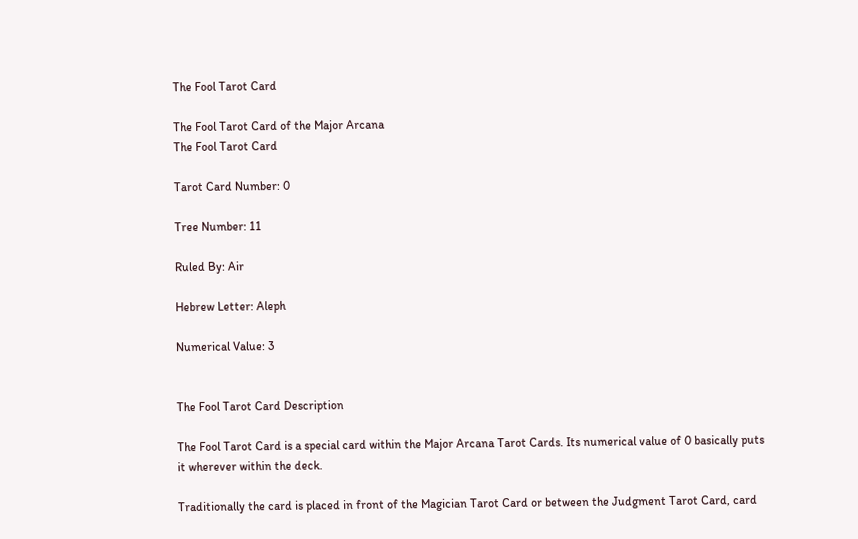The Fool Tarot Card

The Fool Tarot Card of the Major Arcana
The Fool Tarot Card

Tarot Card Number: 0

Tree Number: 11

Ruled By: Air

Hebrew Letter: Aleph

Numerical Value: 3


The Fool Tarot Card Description

The Fool Tarot Card is a special card within the Major Arcana Tarot Cards. Its numerical value of 0 basically puts it wherever within the deck.

Traditionally the card is placed in front of the Magician Tarot Card or between the Judgment Tarot Card, card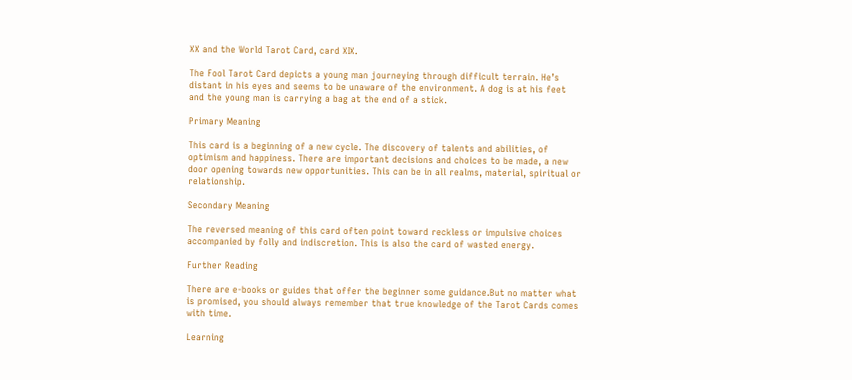XX and the World Tarot Card, card XIX.

The Fool Tarot Card depicts a young man journeying through difficult terrain. He’s distant in his eyes and seems to be unaware of the environment. A dog is at his feet and the young man is carrying a bag at the end of a stick.

Primary Meaning

This card is a beginning of a new cycle. The discovery of talents and abilities, of optimism and happiness. There are important decisions and choices to be made, a new door opening towards new opportunities. This can be in all realms, material, spiritual or relationship.

Secondary Meaning

The reversed meaning of this card often point toward reckless or impulsive choices accompanied by folly and indiscretion. This is also the card of wasted energy.

Further Reading

There are e-books or guides that offer the beginner some guidance.But no matter what is promised, you should always remember that true knowledge of the Tarot Cards comes with time.

Learning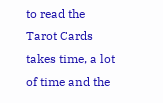to read the Tarot Cards takes time, a lot of time and the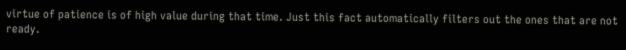virtue of patience is of high value during that time. Just this fact automatically filters out the ones that are not ready.